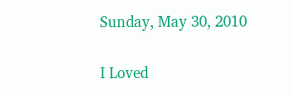Sunday, May 30, 2010

I Loved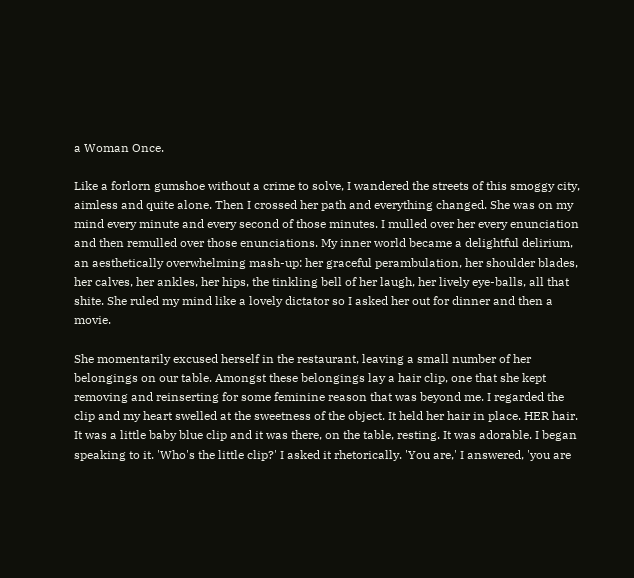a Woman Once.

Like a forlorn gumshoe without a crime to solve, I wandered the streets of this smoggy city, aimless and quite alone. Then I crossed her path and everything changed. She was on my mind every minute and every second of those minutes. I mulled over her every enunciation and then remulled over those enunciations. My inner world became a delightful delirium, an aesthetically overwhelming mash-up: her graceful perambulation, her shoulder blades, her calves, her ankles, her hips, the tinkling bell of her laugh, her lively eye-balls, all that shite. She ruled my mind like a lovely dictator so I asked her out for dinner and then a movie.

She momentarily excused herself in the restaurant, leaving a small number of her belongings on our table. Amongst these belongings lay a hair clip, one that she kept removing and reinserting for some feminine reason that was beyond me. I regarded the clip and my heart swelled at the sweetness of the object. It held her hair in place. HER hair. It was a little baby blue clip and it was there, on the table, resting. It was adorable. I began speaking to it. 'Who's the little clip?' I asked it rhetorically. 'You are,' I answered, 'you are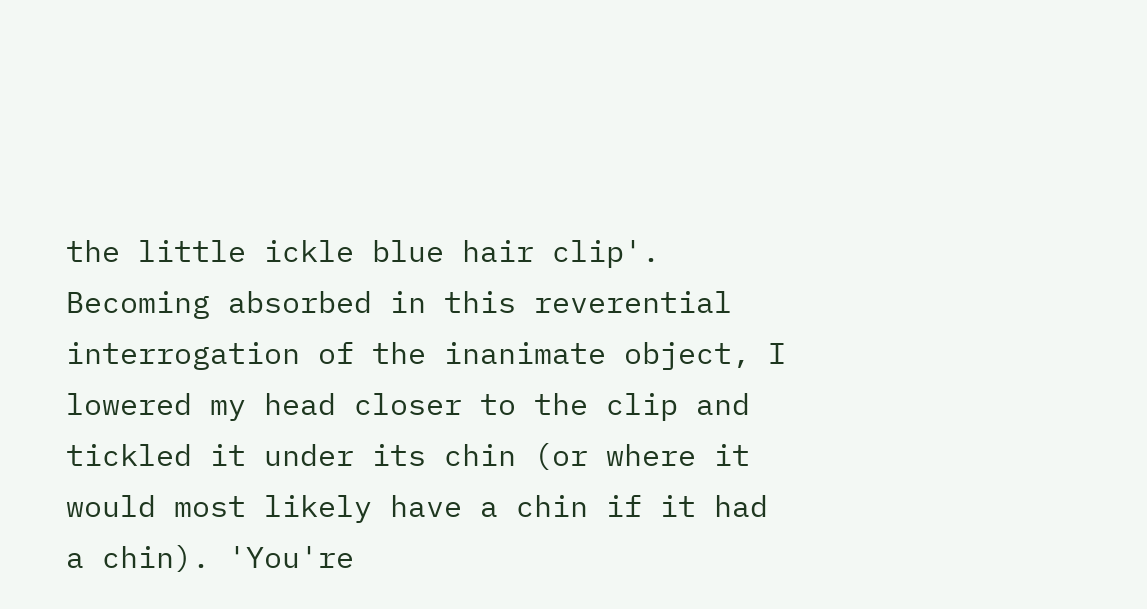the little ickle blue hair clip'. Becoming absorbed in this reverential interrogation of the inanimate object, I lowered my head closer to the clip and tickled it under its chin (or where it would most likely have a chin if it had a chin). 'You're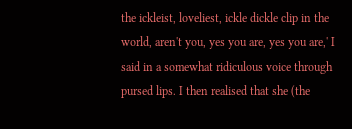the ickleist, loveliest, ickle dickle clip in the world, aren't you, yes you are, yes you are,' I said in a somewhat ridiculous voice through pursed lips. I then realised that she (the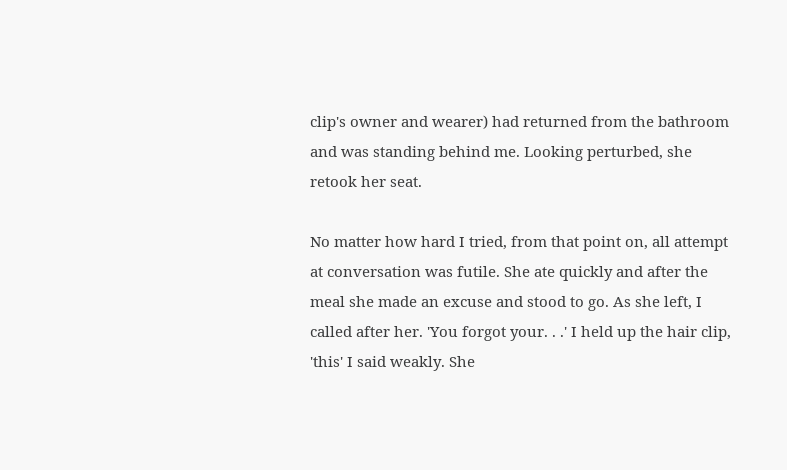clip's owner and wearer) had returned from the bathroom and was standing behind me. Looking perturbed, she retook her seat.

No matter how hard I tried, from that point on, all attempt at conversation was futile. She ate quickly and after the meal she made an excuse and stood to go. As she left, I called after her. 'You forgot your. . .' I held up the hair clip, 'this' I said weakly. She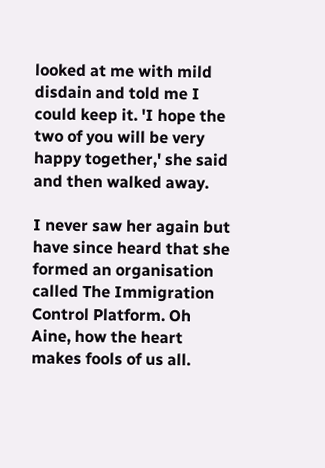looked at me with mild disdain and told me I could keep it. 'I hope the two of you will be very happy together,' she said and then walked away.

I never saw her again but have since heard that she formed an organisation called The Immigration Control Platform. Oh Aine, how the heart makes fools of us all.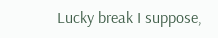Lucky break I suppose,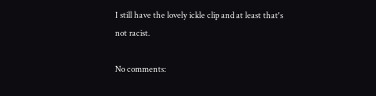I still have the lovely ickle clip and at least that's not racist.

No comments: